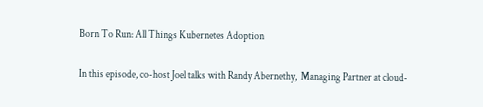Born To Run: All Things Kubernetes Adoption

In this episode, co-host Joel talks with Randy Abernethy,  Managing Partner at cloud-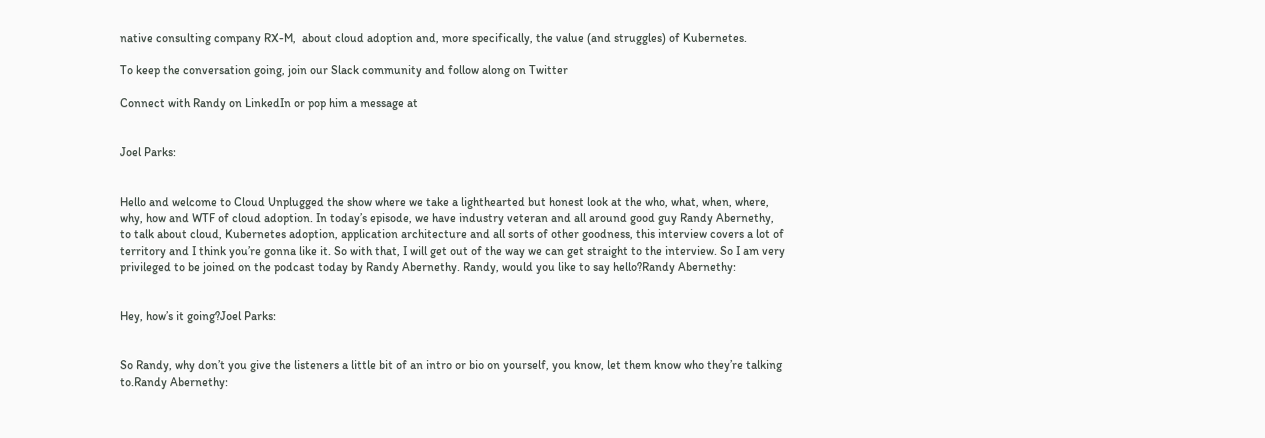native consulting company RX-M,  about cloud adoption and, more specifically, the value (and struggles) of Kubernetes.

To keep the conversation going, join our Slack community and follow along on Twitter

Connect with Randy on LinkedIn or pop him a message at


Joel Parks:


Hello and welcome to Cloud Unplugged the show where we take a lighthearted but honest look at the who, what, when, where, why, how and WTF of cloud adoption. In today’s episode, we have industry veteran and all around good guy Randy Abernethy, to talk about cloud, Kubernetes adoption, application architecture and all sorts of other goodness, this interview covers a lot of territory and I think you’re gonna like it. So with that, I will get out of the way we can get straight to the interview. So I am very privileged to be joined on the podcast today by Randy Abernethy. Randy, would you like to say hello?Randy Abernethy:


Hey, how’s it going?Joel Parks:


So Randy, why don’t you give the listeners a little bit of an intro or bio on yourself, you know, let them know who they’re talking to.Randy Abernethy: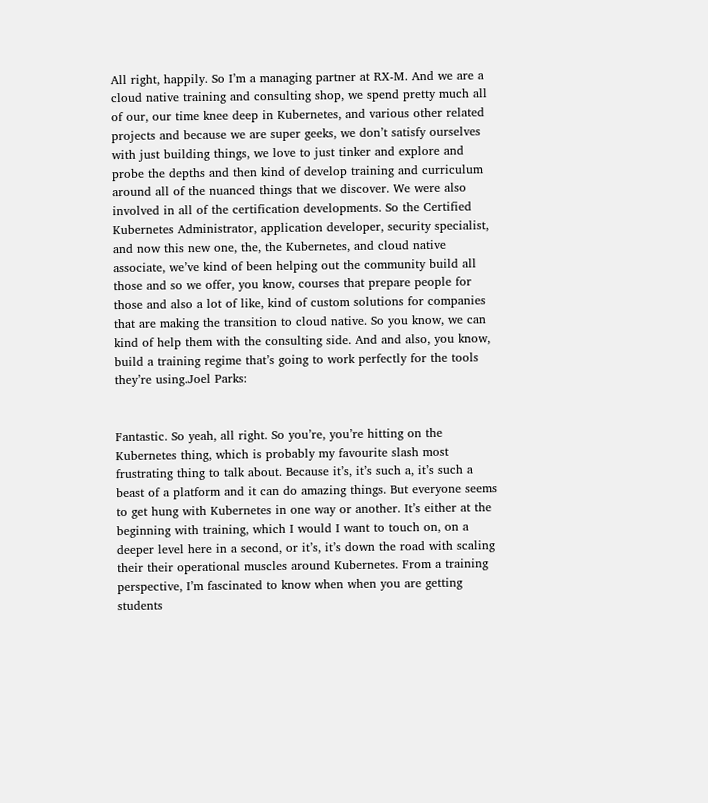All right, happily. So I’m a managing partner at RX-M. And we are a cloud native training and consulting shop, we spend pretty much all of our, our time knee deep in Kubernetes, and various other related projects and because we are super geeks, we don’t satisfy ourselves with just building things, we love to just tinker and explore and probe the depths and then kind of develop training and curriculum around all of the nuanced things that we discover. We were also involved in all of the certification developments. So the Certified Kubernetes Administrator, application developer, security specialist, and now this new one, the, the Kubernetes, and cloud native associate, we’ve kind of been helping out the community build all those and so we offer, you know, courses that prepare people for those and also a lot of like, kind of custom solutions for companies that are making the transition to cloud native. So you know, we can kind of help them with the consulting side. And and also, you know, build a training regime that’s going to work perfectly for the tools they’re using.Joel Parks:


Fantastic. So yeah, all right. So you’re, you’re hitting on the Kubernetes thing, which is probably my favourite slash most frustrating thing to talk about. Because it’s, it’s such a, it’s such a beast of a platform and it can do amazing things. But everyone seems to get hung with Kubernetes in one way or another. It’s either at the beginning with training, which I would I want to touch on, on a deeper level here in a second, or it’s, it’s down the road with scaling their their operational muscles around Kubernetes. From a training perspective, I’m fascinated to know when when you are getting students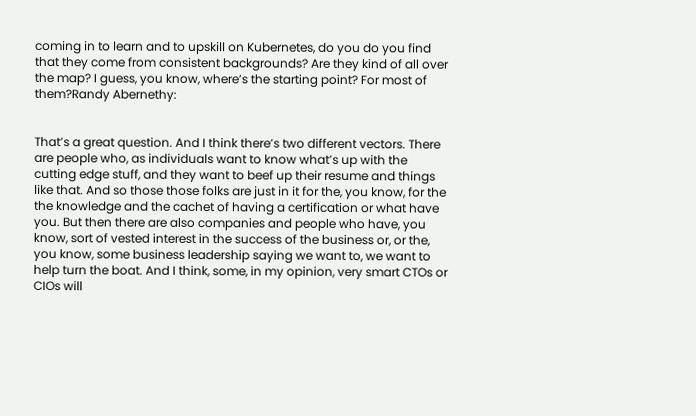coming in to learn and to upskill on Kubernetes, do you do you find that they come from consistent backgrounds? Are they kind of all over the map? I guess, you know, where’s the starting point? For most of them?Randy Abernethy:


That’s a great question. And I think there’s two different vectors. There are people who, as individuals want to know what’s up with the cutting edge stuff, and they want to beef up their resume and things like that. And so those those folks are just in it for the, you know, for the the knowledge and the cachet of having a certification or what have you. But then there are also companies and people who have, you know, sort of vested interest in the success of the business or, or the, you know, some business leadership saying we want to, we want to help turn the boat. And I think, some, in my opinion, very smart CTOs or CIOs will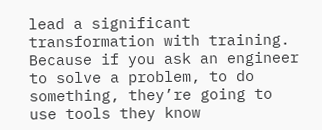lead a significant transformation with training. Because if you ask an engineer to solve a problem, to do something, they’re going to use tools they know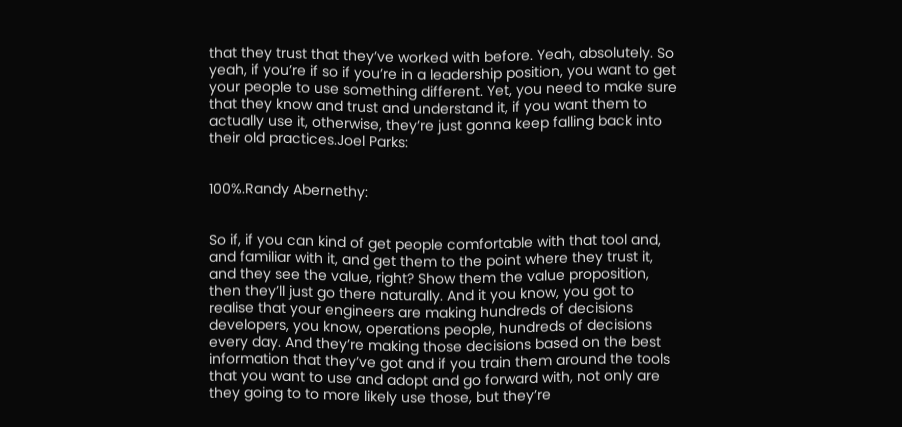that they trust that they’ve worked with before. Yeah, absolutely. So yeah, if you’re if so if you’re in a leadership position, you want to get your people to use something different. Yet, you need to make sure that they know and trust and understand it, if you want them to actually use it, otherwise, they’re just gonna keep falling back into their old practices.Joel Parks:


100%.Randy Abernethy:


So if, if you can kind of get people comfortable with that tool and, and familiar with it, and get them to the point where they trust it, and they see the value, right? Show them the value proposition, then they’ll just go there naturally. And it you know, you got to realise that your engineers are making hundreds of decisions developers, you know, operations people, hundreds of decisions every day. And they’re making those decisions based on the best information that they’ve got and if you train them around the tools that you want to use and adopt and go forward with, not only are they going to to more likely use those, but they’re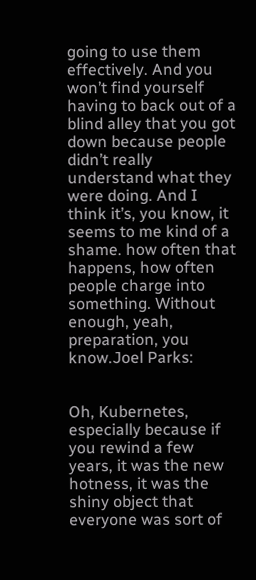going to use them effectively. And you won’t find yourself having to back out of a blind alley that you got down because people didn’t really understand what they were doing. And I think it’s, you know, it seems to me kind of a shame. how often that happens, how often people charge into something. Without enough, yeah, preparation, you know.Joel Parks:


Oh, Kubernetes, especially because if you rewind a few years, it was the new hotness, it was the shiny object that everyone was sort of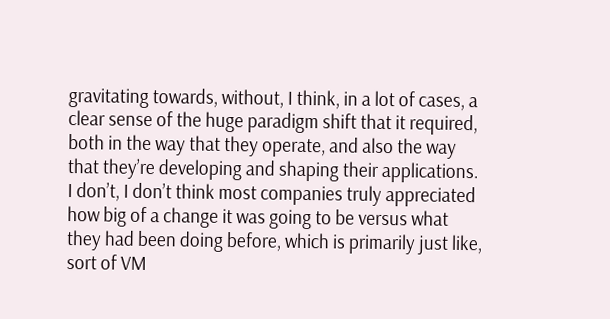gravitating towards, without, I think, in a lot of cases, a clear sense of the huge paradigm shift that it required, both in the way that they operate, and also the way that they’re developing and shaping their applications. I don’t, I don’t think most companies truly appreciated how big of a change it was going to be versus what they had been doing before, which is primarily just like, sort of VM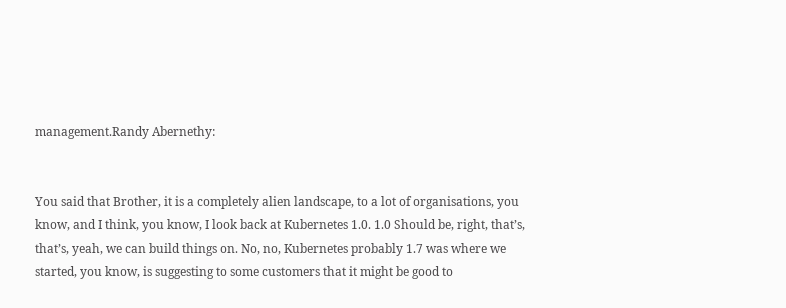management.Randy Abernethy:


You said that Brother, it is a completely alien landscape, to a lot of organisations, you know, and I think, you know, I look back at Kubernetes 1.0. 1.0 Should be, right, that’s, that’s, yeah, we can build things on. No, no, Kubernetes probably 1.7 was where we started, you know, is suggesting to some customers that it might be good to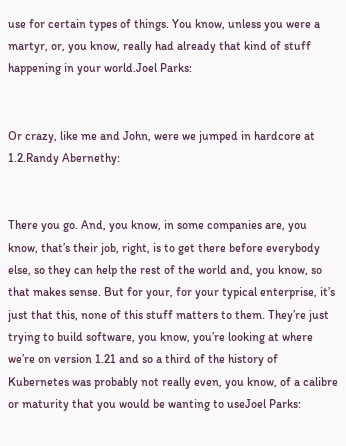use for certain types of things. You know, unless you were a martyr, or, you know, really had already that kind of stuff happening in your world.Joel Parks:


Or crazy, like me and John, were we jumped in hardcore at 1.2.Randy Abernethy:


There you go. And, you know, in some companies are, you know, that’s their job, right, is to get there before everybody else, so they can help the rest of the world and, you know, so that makes sense. But for your, for your typical enterprise, it’s just that this, none of this stuff matters to them. They’re just trying to build software, you know, you’re looking at where we’re on version 1.21 and so a third of the history of Kubernetes was probably not really even, you know, of a calibre or maturity that you would be wanting to useJoel Parks: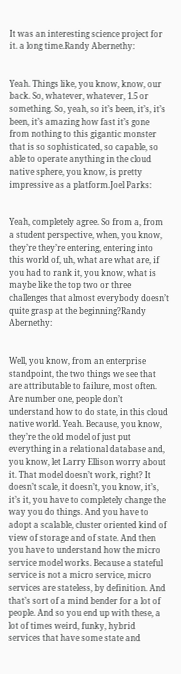It was an interesting science project for it. a long time.Randy Abernethy:


Yeah. Things like, you know, know, our back. So, whatever, whatever, 1.5 or something. So, yeah, so it’s been, it’s, it’s been, it’s amazing how fast it’s gone from nothing to this gigantic monster that is so sophisticated, so capable, so able to operate anything in the cloud native sphere, you know, is pretty impressive as a platform.Joel Parks:


Yeah, completely agree. So from a, from a student perspective, when, you know, they’re they’re entering, entering into this world of, uh, what are what are, if you had to rank it, you know, what is maybe like the top two or three challenges that almost everybody doesn’t quite grasp at the beginning?Randy Abernethy:


Well, you know, from an enterprise standpoint, the two things we see that are attributable to failure, most often. Are number one, people don’t understand how to do state, in this cloud native world. Yeah. Because, you know, they’re the old model of just put everything in a relational database and, you know, let Larry Ellison worry about it. That model doesn’t work, right? It doesn’t scale, it doesn’t, you know, it’s, it’s it, you have to completely change the way you do things. And you have to adopt a scalable, cluster oriented kind of view of storage and of state. And then you have to understand how the micro service model works. Because a stateful service is not a micro service, micro services are stateless, by definition. And that’s sort of a mind bender for a lot of people. And so you end up with these, a lot of times weird, funky, hybrid services that have some state and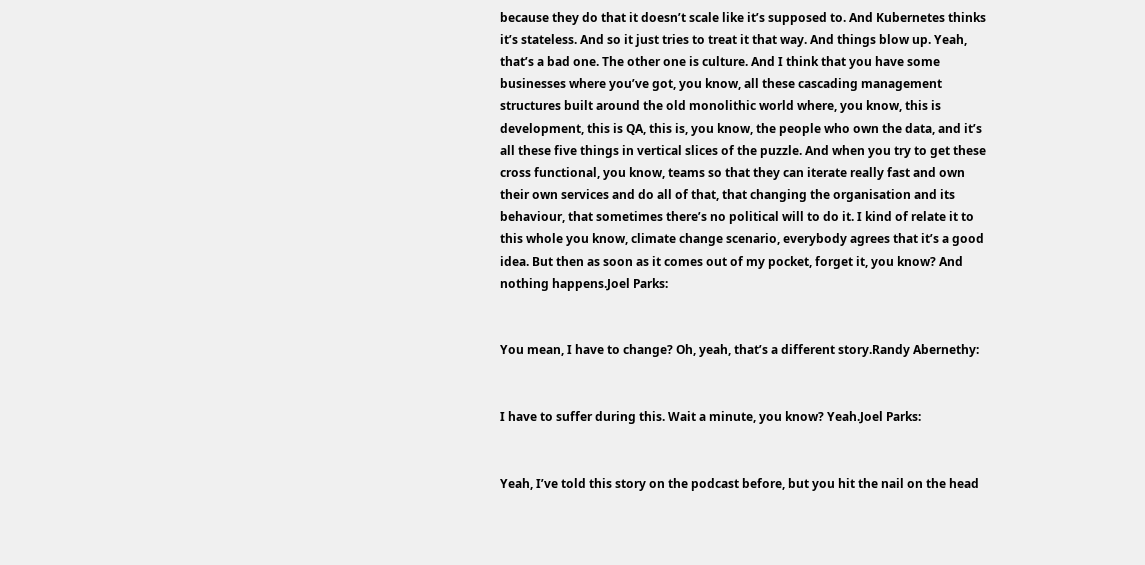because they do that it doesn’t scale like it’s supposed to. And Kubernetes thinks it’s stateless. And so it just tries to treat it that way. And things blow up. Yeah, that’s a bad one. The other one is culture. And I think that you have some businesses where you’ve got, you know, all these cascading management structures built around the old monolithic world where, you know, this is development, this is QA, this is, you know, the people who own the data, and it’s all these five things in vertical slices of the puzzle. And when you try to get these cross functional, you know, teams so that they can iterate really fast and own their own services and do all of that, that changing the organisation and its behaviour, that sometimes there’s no political will to do it. I kind of relate it to this whole you know, climate change scenario, everybody agrees that it’s a good idea. But then as soon as it comes out of my pocket, forget it, you know? And nothing happens.Joel Parks:


You mean, I have to change? Oh, yeah, that’s a different story.Randy Abernethy:


I have to suffer during this. Wait a minute, you know? Yeah.Joel Parks:


Yeah, I’ve told this story on the podcast before, but you hit the nail on the head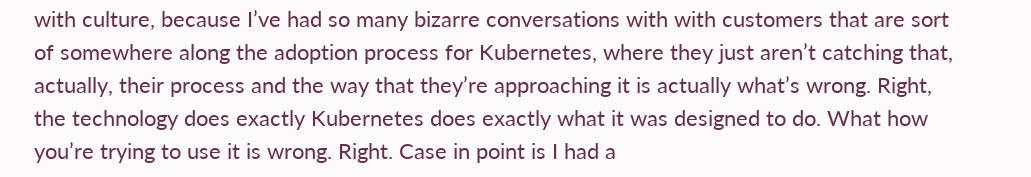with culture, because I’ve had so many bizarre conversations with with customers that are sort of somewhere along the adoption process for Kubernetes, where they just aren’t catching that, actually, their process and the way that they’re approaching it is actually what’s wrong. Right, the technology does exactly Kubernetes does exactly what it was designed to do. What how you’re trying to use it is wrong. Right. Case in point is I had a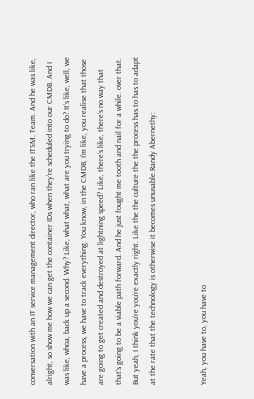conversation with an IT service management director, who ran like the ITSM. Team. And he was like, alright, so show me how we can get the container IDs when they’re scheduled into our CMDB. And I was like, whoa, back up a second. Why? Like, what what, what are you trying to do? It’s like, well, we have a process, we have to track everything. You know, in the CMDB, I’m like, you realise that those are going to get created and destroyed at lightning speed? Like, there’s like, there’s no way that that’s going to be a viable path forward. And he just fought me tooth and nail for a while. over that. But yeah, I think you’re you’re exactly right. Like the the culture the the process has to has to adapt at the rate that the technology is otherwise it becomes unusable.Randy Abernethy:


Yeah, you have to, you have to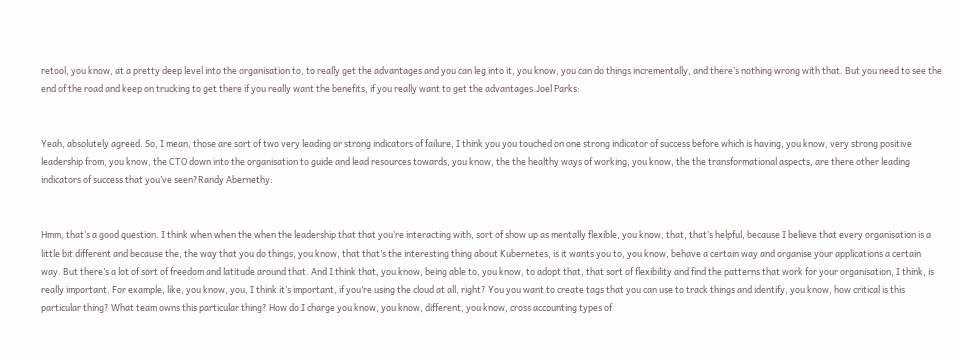retool, you know, at a pretty deep level into the organisation to, to really get the advantages and you can leg into it, you know, you can do things incrementally, and there’s nothing wrong with that. But you need to see the end of the road and keep on trucking to get there if you really want the benefits, if you really want to get the advantages.Joel Parks:


Yeah, absolutely agreed. So, I mean, those are sort of two very leading or strong indicators of failure, I think you you touched on one strong indicator of success before which is having, you know, very strong positive leadership from, you know, the CTO down into the organisation to guide and lead resources towards, you know, the the healthy ways of working, you know, the the transformational aspects, are there other leading indicators of success that you’ve seen?Randy Abernethy:


Hmm, that’s a good question. I think when when the when the leadership that that you’re interacting with, sort of show up as mentally flexible, you know, that, that’s helpful, because I believe that every organisation is a little bit different and because the, the way that you do things, you know, that that’s the interesting thing about Kubernetes, is it wants you to, you know, behave a certain way and organise your applications a certain way. But there’s a lot of sort of freedom and latitude around that. And I think that, you know, being able to, you know, to adopt that, that sort of flexibility and find the patterns that work for your organisation, I think, is really important. For example, like, you know, you, I think it’s important, if you’re using the cloud at all, right? You you want to create tags that you can use to track things and identify, you know, how critical is this particular thing? What team owns this particular thing? How do I charge you know, you know, different, you know, cross accounting types of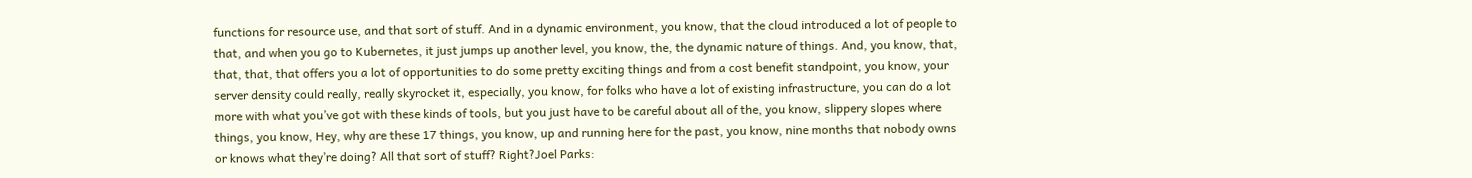functions for resource use, and that sort of stuff. And in a dynamic environment, you know, that the cloud introduced a lot of people to that, and when you go to Kubernetes, it just jumps up another level, you know, the, the dynamic nature of things. And, you know, that, that, that, that offers you a lot of opportunities to do some pretty exciting things and from a cost benefit standpoint, you know, your server density could really, really skyrocket it, especially, you know, for folks who have a lot of existing infrastructure, you can do a lot more with what you’ve got with these kinds of tools, but you just have to be careful about all of the, you know, slippery slopes where things, you know, Hey, why are these 17 things, you know, up and running here for the past, you know, nine months that nobody owns or knows what they’re doing? All that sort of stuff? Right?Joel Parks: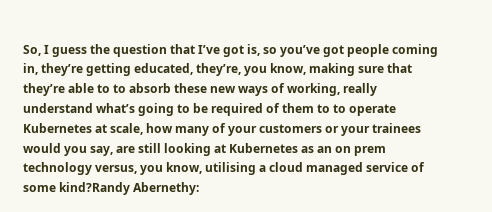So, I guess the question that I’ve got is, so you’ve got people coming in, they’re getting educated, they’re, you know, making sure that they’re able to to absorb these new ways of working, really understand what’s going to be required of them to to operate Kubernetes at scale, how many of your customers or your trainees would you say, are still looking at Kubernetes as an on prem technology versus, you know, utilising a cloud managed service of some kind?Randy Abernethy: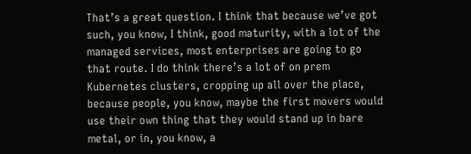That’s a great question. I think that because we’ve got such, you know, I think, good maturity, with a lot of the managed services, most enterprises are going to go that route. I do think there’s a lot of on prem Kubernetes clusters, cropping up all over the place, because people, you know, maybe the first movers would use their own thing that they would stand up in bare metal, or in, you know, a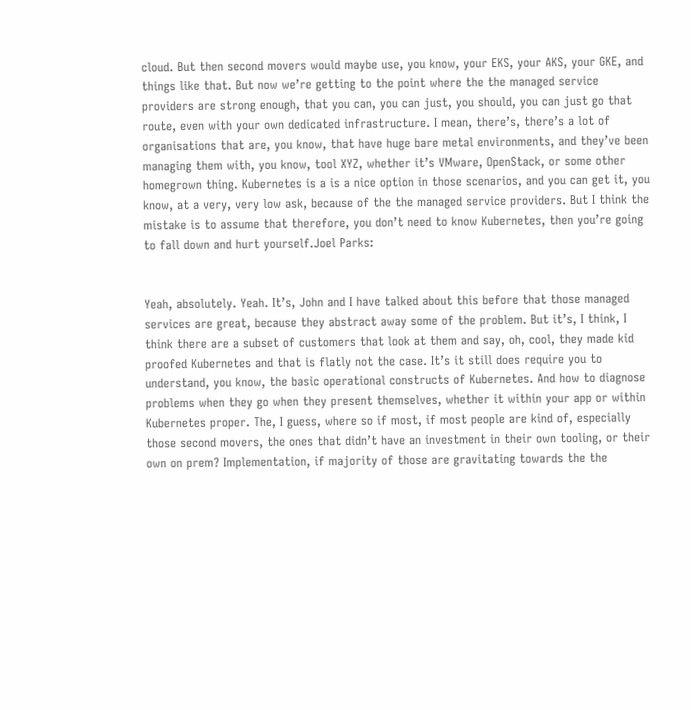cloud. But then second movers would maybe use, you know, your EKS, your AKS, your GKE, and things like that. But now we’re getting to the point where the the managed service providers are strong enough, that you can, you can just, you should, you can just go that route, even with your own dedicated infrastructure. I mean, there’s, there’s a lot of organisations that are, you know, that have huge bare metal environments, and they’ve been managing them with, you know, tool XYZ, whether it’s VMware, OpenStack, or some other homegrown thing. Kubernetes is a is a nice option in those scenarios, and you can get it, you know, at a very, very low ask, because of the the managed service providers. But I think the mistake is to assume that therefore, you don’t need to know Kubernetes, then you’re going to fall down and hurt yourself.Joel Parks:


Yeah, absolutely. Yeah. It’s, John and I have talked about this before that those managed services are great, because they abstract away some of the problem. But it’s, I think, I think there are a subset of customers that look at them and say, oh, cool, they made kid proofed Kubernetes and that is flatly not the case. It’s it still does require you to understand, you know, the basic operational constructs of Kubernetes. And how to diagnose problems when they go when they present themselves, whether it within your app or within Kubernetes proper. The, I guess, where so if most, if most people are kind of, especially those second movers, the ones that didn’t have an investment in their own tooling, or their own on prem? Implementation, if majority of those are gravitating towards the the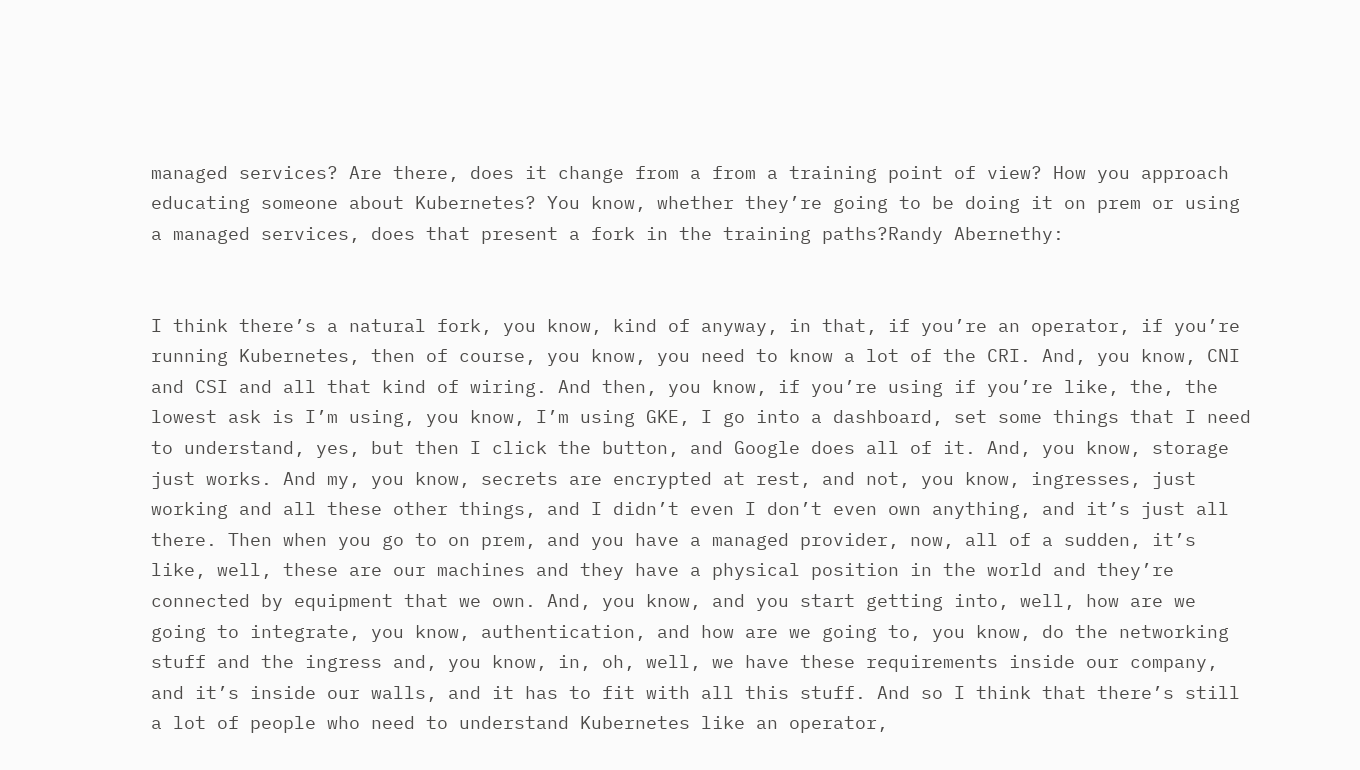managed services? Are there, does it change from a from a training point of view? How you approach educating someone about Kubernetes? You know, whether they’re going to be doing it on prem or using a managed services, does that present a fork in the training paths?Randy Abernethy:


I think there’s a natural fork, you know, kind of anyway, in that, if you’re an operator, if you’re running Kubernetes, then of course, you know, you need to know a lot of the CRI. And, you know, CNI and CSI and all that kind of wiring. And then, you know, if you’re using if you’re like, the, the lowest ask is I’m using, you know, I’m using GKE, I go into a dashboard, set some things that I need to understand, yes, but then I click the button, and Google does all of it. And, you know, storage just works. And my, you know, secrets are encrypted at rest, and not, you know, ingresses, just working and all these other things, and I didn’t even I don’t even own anything, and it’s just all there. Then when you go to on prem, and you have a managed provider, now, all of a sudden, it’s like, well, these are our machines and they have a physical position in the world and they’re connected by equipment that we own. And, you know, and you start getting into, well, how are we going to integrate, you know, authentication, and how are we going to, you know, do the networking stuff and the ingress and, you know, in, oh, well, we have these requirements inside our company, and it’s inside our walls, and it has to fit with all this stuff. And so I think that there’s still a lot of people who need to understand Kubernetes like an operator,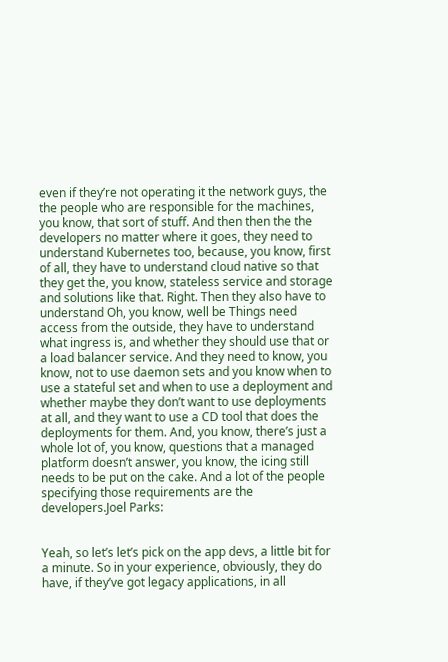even if they’re not operating it the network guys, the the people who are responsible for the machines, you know, that sort of stuff. And then then the the developers no matter where it goes, they need to understand Kubernetes too, because, you know, first of all, they have to understand cloud native so that they get the, you know, stateless service and storage and solutions like that. Right. Then they also have to understand Oh, you know, well be Things need access from the outside, they have to understand what ingress is, and whether they should use that or a load balancer service. And they need to know, you know, not to use daemon sets and you know when to use a stateful set and when to use a deployment and whether maybe they don’t want to use deployments at all, and they want to use a CD tool that does the deployments for them. And, you know, there’s just a whole lot of, you know, questions that a managed platform doesn’t answer, you know, the icing still needs to be put on the cake. And a lot of the people specifying those requirements are the developers.Joel Parks:


Yeah, so let’s let’s pick on the app devs, a little bit for a minute. So in your experience, obviously, they do have, if they’ve got legacy applications, in all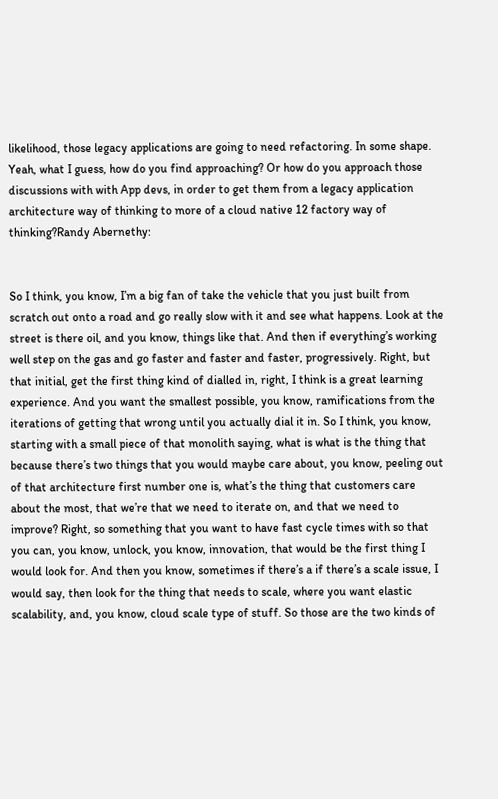likelihood, those legacy applications are going to need refactoring. In some shape. Yeah, what I guess, how do you find approaching? Or how do you approach those discussions with with App devs, in order to get them from a legacy application architecture way of thinking to more of a cloud native 12 factory way of thinking?Randy Abernethy:


So I think, you know, I’m a big fan of take the vehicle that you just built from scratch out onto a road and go really slow with it and see what happens. Look at the street is there oil, and you know, things like that. And then if everything’s working well step on the gas and go faster and faster and faster, progressively. Right, but that initial, get the first thing kind of dialled in, right, I think is a great learning experience. And you want the smallest possible, you know, ramifications from the iterations of getting that wrong until you actually dial it in. So I think, you know, starting with a small piece of that monolith saying, what is what is the thing that because there’s two things that you would maybe care about, you know, peeling out of that architecture first number one is, what’s the thing that customers care about the most, that we’re that we need to iterate on, and that we need to improve? Right, so something that you want to have fast cycle times with so that you can, you know, unlock, you know, innovation, that would be the first thing I would look for. And then you know, sometimes if there’s a if there’s a scale issue, I would say, then look for the thing that needs to scale, where you want elastic scalability, and, you know, cloud scale type of stuff. So those are the two kinds of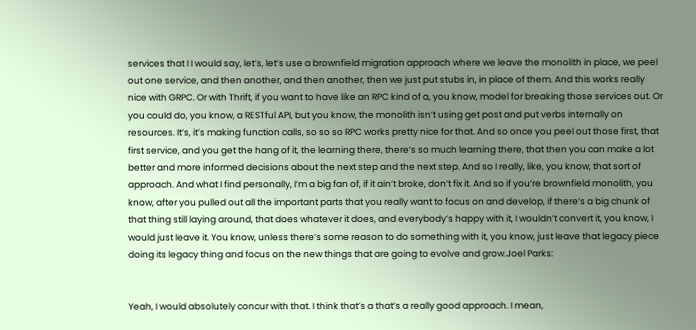services that I I would say, let’s, let’s use a brownfield migration approach where we leave the monolith in place, we peel out one service, and then another, and then another, then we just put stubs in, in place of them. And this works really nice with GRPC. Or with Thrift, if you want to have like an RPC kind of a, you know, model for breaking those services out. Or you could do, you know, a RESTful API, but you know, the monolith isn’t using get post and put verbs internally on resources. It’s, it’s making function calls, so so so RPC works pretty nice for that. And so once you peel out those first, that first service, and you get the hang of it, the learning there, there’s so much learning there, that then you can make a lot better and more informed decisions about the next step and the next step. And so I really, like, you know, that sort of approach. And what I find personally, I’m a big fan of, if it ain’t broke, don’t fix it. And so if you’re brownfield monolith, you know, after you pulled out all the important parts that you really want to focus on and develop, if there’s a big chunk of that thing still laying around, that does whatever it does, and everybody’s happy with it, I wouldn’t convert it, you know, I would just leave it. You know, unless there’s some reason to do something with it, you know, just leave that legacy piece doing its legacy thing and focus on the new things that are going to evolve and grow.Joel Parks:


Yeah, I would absolutely concur with that. I think that’s a that’s a really good approach. I mean,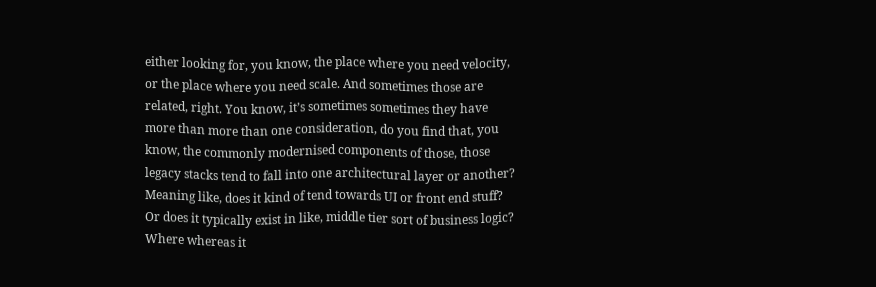either looking for, you know, the place where you need velocity, or the place where you need scale. And sometimes those are related, right. You know, it’s sometimes sometimes they have more than more than one consideration, do you find that, you know, the commonly modernised components of those, those legacy stacks tend to fall into one architectural layer or another? Meaning like, does it kind of tend towards UI or front end stuff? Or does it typically exist in like, middle tier sort of business logic? Where whereas it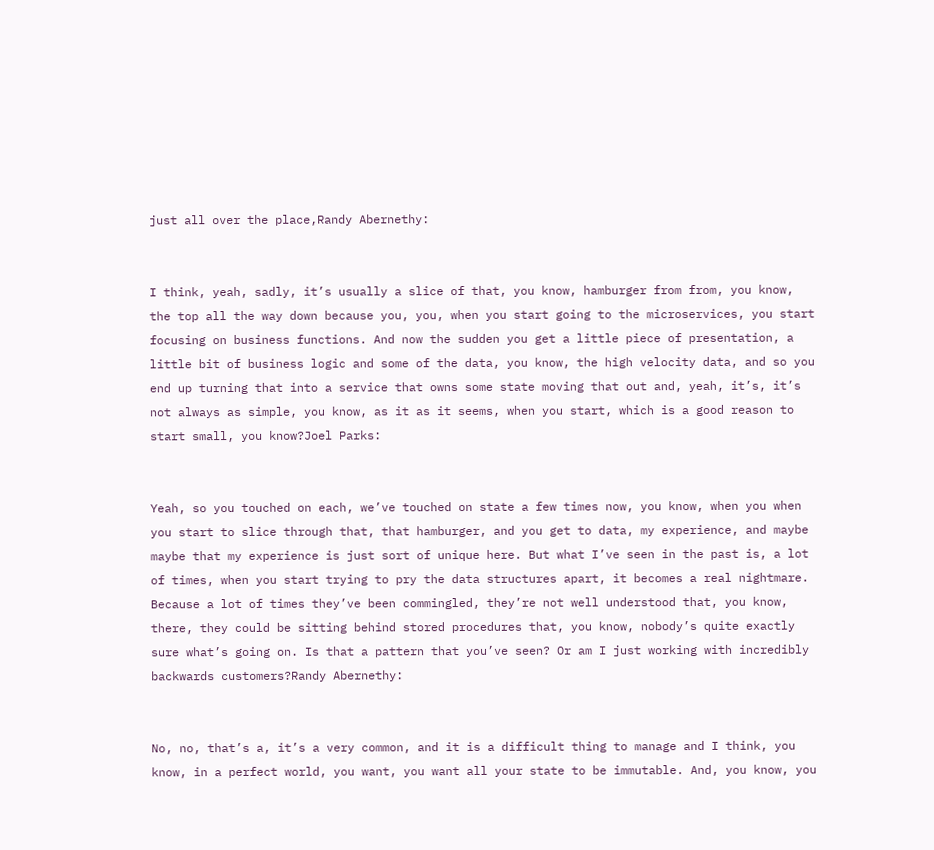just all over the place,Randy Abernethy:


I think, yeah, sadly, it’s usually a slice of that, you know, hamburger from from, you know, the top all the way down because you, you, when you start going to the microservices, you start focusing on business functions. And now the sudden you get a little piece of presentation, a little bit of business logic and some of the data, you know, the high velocity data, and so you end up turning that into a service that owns some state moving that out and, yeah, it’s, it’s not always as simple, you know, as it as it seems, when you start, which is a good reason to start small, you know?Joel Parks:


Yeah, so you touched on each, we’ve touched on state a few times now, you know, when you when you start to slice through that, that hamburger, and you get to data, my experience, and maybe maybe that my experience is just sort of unique here. But what I’ve seen in the past is, a lot of times, when you start trying to pry the data structures apart, it becomes a real nightmare. Because a lot of times they’ve been commingled, they’re not well understood that, you know, there, they could be sitting behind stored procedures that, you know, nobody’s quite exactly sure what’s going on. Is that a pattern that you’ve seen? Or am I just working with incredibly backwards customers?Randy Abernethy:


No, no, that’s a, it’s a very common, and it is a difficult thing to manage and I think, you know, in a perfect world, you want, you want all your state to be immutable. And, you know, you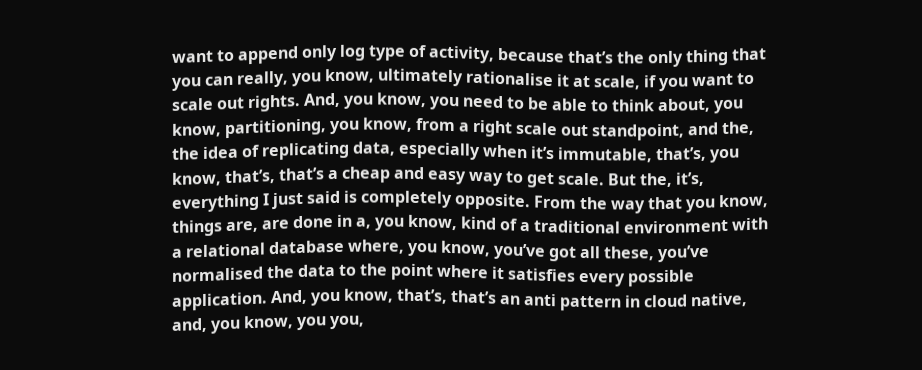want to append only log type of activity, because that’s the only thing that you can really, you know, ultimately rationalise it at scale, if you want to scale out rights. And, you know, you need to be able to think about, you know, partitioning, you know, from a right scale out standpoint, and the, the idea of replicating data, especially when it’s immutable, that’s, you know, that’s, that’s a cheap and easy way to get scale. But the, it’s, everything I just said is completely opposite. From the way that you know, things are, are done in a, you know, kind of a traditional environment with a relational database where, you know, you’ve got all these, you’ve normalised the data to the point where it satisfies every possible application. And, you know, that’s, that’s an anti pattern in cloud native, and, you know, you you,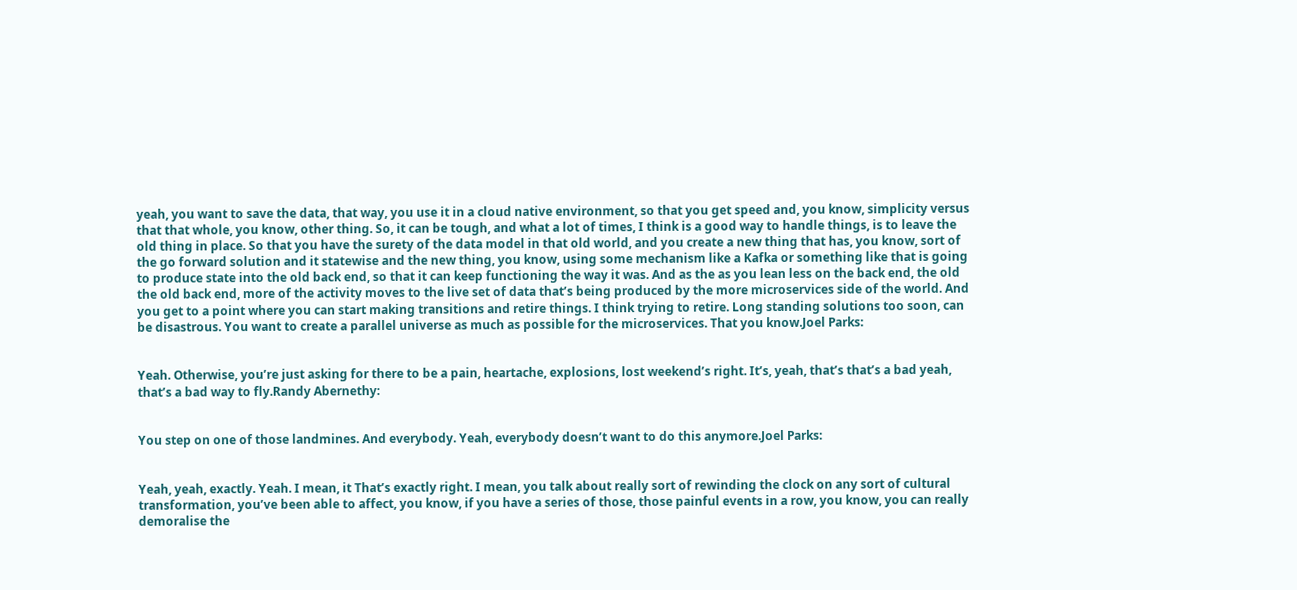yeah, you want to save the data, that way, you use it in a cloud native environment, so that you get speed and, you know, simplicity versus that that whole, you know, other thing. So, it can be tough, and what a lot of times, I think is a good way to handle things, is to leave the old thing in place. So that you have the surety of the data model in that old world, and you create a new thing that has, you know, sort of the go forward solution and it statewise and the new thing, you know, using some mechanism like a Kafka or something like that is going to produce state into the old back end, so that it can keep functioning the way it was. And as the as you lean less on the back end, the old the old back end, more of the activity moves to the live set of data that’s being produced by the more microservices side of the world. And you get to a point where you can start making transitions and retire things. I think trying to retire. Long standing solutions too soon, can be disastrous. You want to create a parallel universe as much as possible for the microservices. That you know.Joel Parks:


Yeah. Otherwise, you’re just asking for there to be a pain, heartache, explosions, lost weekend’s right. It’s, yeah, that’s that’s a bad yeah, that’s a bad way to fly.Randy Abernethy:


You step on one of those landmines. And everybody. Yeah, everybody doesn’t want to do this anymore.Joel Parks:


Yeah, yeah, exactly. Yeah. I mean, it That’s exactly right. I mean, you talk about really sort of rewinding the clock on any sort of cultural transformation, you’ve been able to affect, you know, if you have a series of those, those painful events in a row, you know, you can really demoralise the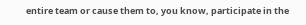entire team or cause them to, you know, participate in the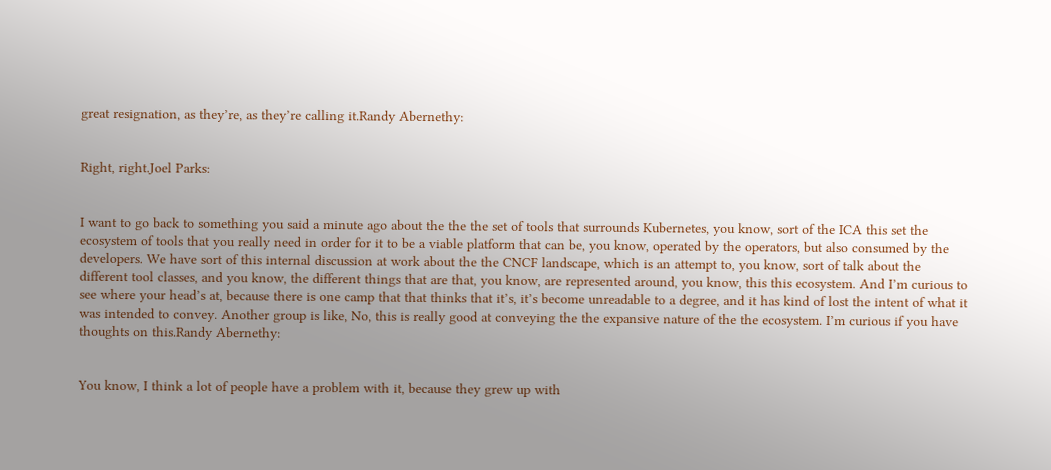great resignation, as they’re, as they’re calling it.Randy Abernethy:


Right, right.Joel Parks:


I want to go back to something you said a minute ago about the the the set of tools that surrounds Kubernetes, you know, sort of the ICA this set the ecosystem of tools that you really need in order for it to be a viable platform that can be, you know, operated by the operators, but also consumed by the developers. We have sort of this internal discussion at work about the the CNCF landscape, which is an attempt to, you know, sort of talk about the different tool classes, and you know, the different things that are that, you know, are represented around, you know, this this ecosystem. And I’m curious to see where your head’s at, because there is one camp that that thinks that it’s, it’s become unreadable to a degree, and it has kind of lost the intent of what it was intended to convey. Another group is like, No, this is really good at conveying the the expansive nature of the the ecosystem. I’m curious if you have thoughts on this.Randy Abernethy:


You know, I think a lot of people have a problem with it, because they grew up with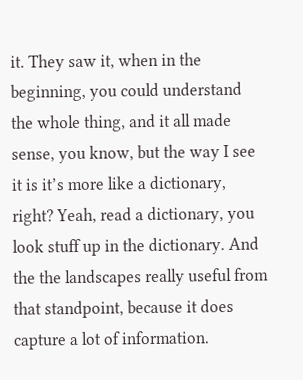it. They saw it, when in the beginning, you could understand the whole thing, and it all made sense, you know, but the way I see it is it’s more like a dictionary, right? Yeah, read a dictionary, you look stuff up in the dictionary. And the the landscapes really useful from that standpoint, because it does capture a lot of information.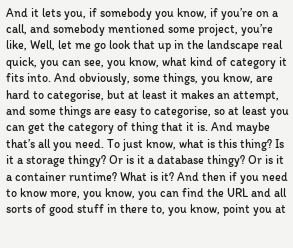And it lets you, if somebody you know, if you’re on a call, and somebody mentioned some project, you’re like, Well, let me go look that up in the landscape real quick, you can see, you know, what kind of category it fits into. And obviously, some things, you know, are hard to categorise, but at least it makes an attempt, and some things are easy to categorise, so at least you can get the category of thing that it is. And maybe that’s all you need. To just know, what is this thing? Is it a storage thingy? Or is it a database thingy? Or is it a container runtime? What is it? And then if you need to know more, you know, you can find the URL and all sorts of good stuff in there to, you know, point you at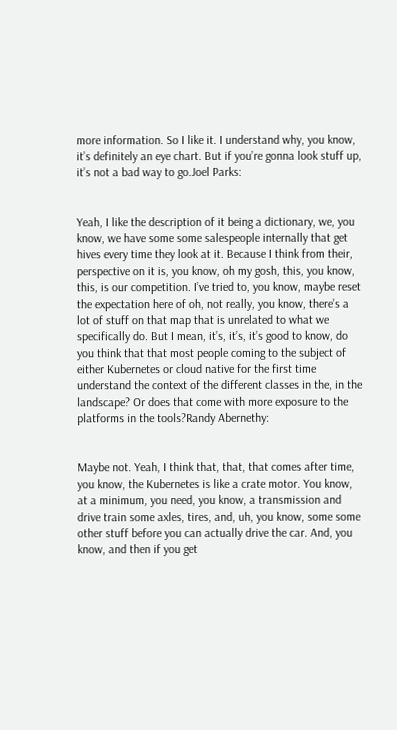more information. So I like it. I understand why, you know, it’s definitely an eye chart. But if you’re gonna look stuff up, it’s not a bad way to go.Joel Parks:


Yeah, I like the description of it being a dictionary, we, you know, we have some some salespeople internally that get hives every time they look at it. Because I think from their, perspective on it is, you know, oh my gosh, this, you know, this, is our competition. I’ve tried to, you know, maybe reset the expectation here of oh, not really, you know, there’s a lot of stuff on that map that is unrelated to what we specifically do. But I mean, it’s, it’s, it’s good to know, do you think that that most people coming to the subject of either Kubernetes or cloud native for the first time understand the context of the different classes in the, in the landscape? Or does that come with more exposure to the platforms in the tools?Randy Abernethy:


Maybe not. Yeah, I think that, that, that comes after time, you know, the Kubernetes is like a crate motor. You know, at a minimum, you need, you know, a transmission and drive train some axles, tires, and, uh, you know, some some other stuff before you can actually drive the car. And, you know, and then if you get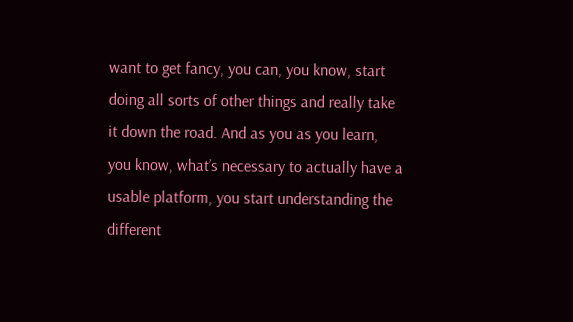want to get fancy, you can, you know, start doing all sorts of other things and really take it down the road. And as you as you learn, you know, what’s necessary to actually have a usable platform, you start understanding the different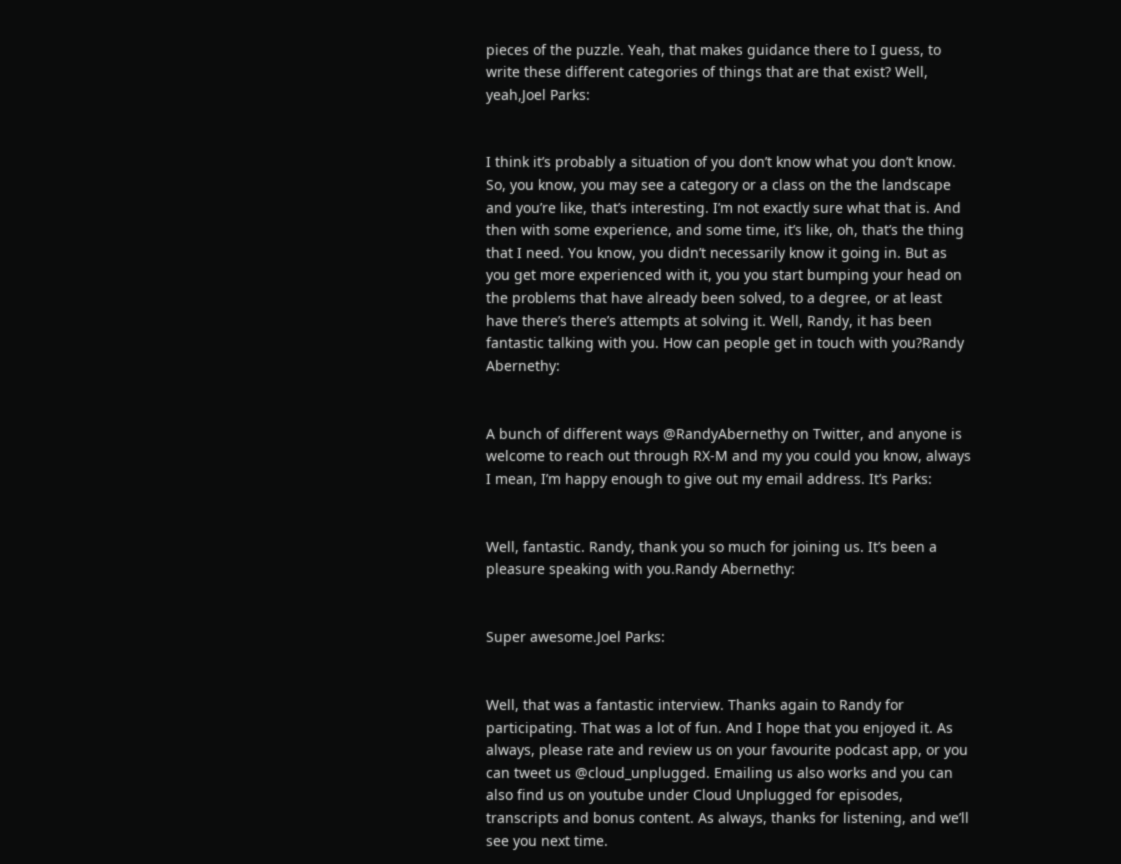pieces of the puzzle. Yeah, that makes guidance there to I guess, to write these different categories of things that are that exist? Well, yeah,Joel Parks:


I think it’s probably a situation of you don’t know what you don’t know. So, you know, you may see a category or a class on the the landscape and you’re like, that’s interesting. I’m not exactly sure what that is. And then with some experience, and some time, it’s like, oh, that’s the thing that I need. You know, you didn’t necessarily know it going in. But as you get more experienced with it, you you start bumping your head on the problems that have already been solved, to a degree, or at least have there’s there’s attempts at solving it. Well, Randy, it has been fantastic talking with you. How can people get in touch with you?Randy Abernethy:


A bunch of different ways @RandyAbernethy on Twitter, and anyone is welcome to reach out through RX-M and my you could you know, always I mean, I’m happy enough to give out my email address. It’s Parks:


Well, fantastic. Randy, thank you so much for joining us. It’s been a pleasure speaking with you.Randy Abernethy:


Super awesome.Joel Parks:


Well, that was a fantastic interview. Thanks again to Randy for participating. That was a lot of fun. And I hope that you enjoyed it. As always, please rate and review us on your favourite podcast app, or you can tweet us @cloud_unplugged. Emailing us also works and you can also find us on youtube under Cloud Unplugged for episodes, transcripts and bonus content. As always, thanks for listening, and we’ll see you next time.